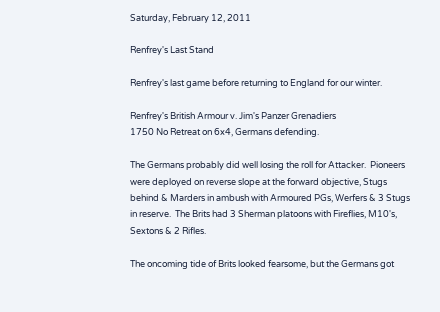Saturday, February 12, 2011

Renfrey's Last Stand

Renfrey's last game before returning to England for our winter.

Renfrey's British Armour v. Jim's Panzer Grenadiers
1750 No Retreat on 6x4, Germans defending.

The Germans probably did well losing the roll for Attacker.  Pioneers were deployed on reverse slope at the forward objective, Stugs behind & Marders in ambush with Armoured PGs, Werfers & 3 Stugs in reserve.  The Brits had 3 Sherman platoons with Fireflies, M10's, Sextons & 2 Rifles.

The oncoming tide of Brits looked fearsome, but the Germans got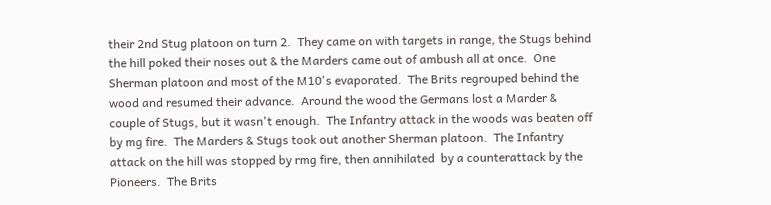their 2nd Stug platoon on turn 2.  They came on with targets in range, the Stugs behind the hill poked their noses out & the Marders came out of ambush all at once.  One Sherman platoon and most of the M10's evaporated.  The Brits regrouped behind the wood and resumed their advance.  Around the wood the Germans lost a Marder & couple of Stugs, but it wasn't enough.  The Infantry attack in the woods was beaten off by mg fire.  The Marders & Stugs took out another Sherman platoon.  The Infantry attack on the hill was stopped by rmg fire, then annihilated  by a counterattack by the Pioneers.  The Brits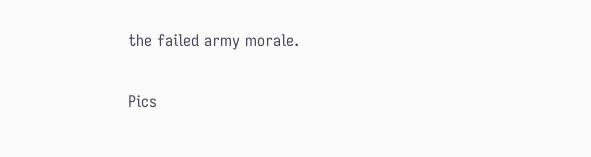the failed army morale.

Pics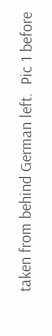taken from behind German left.  Pic 1 before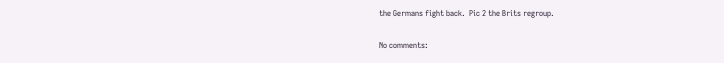the Germans fight back.  Pic 2 the Brits regroup.

No comments: